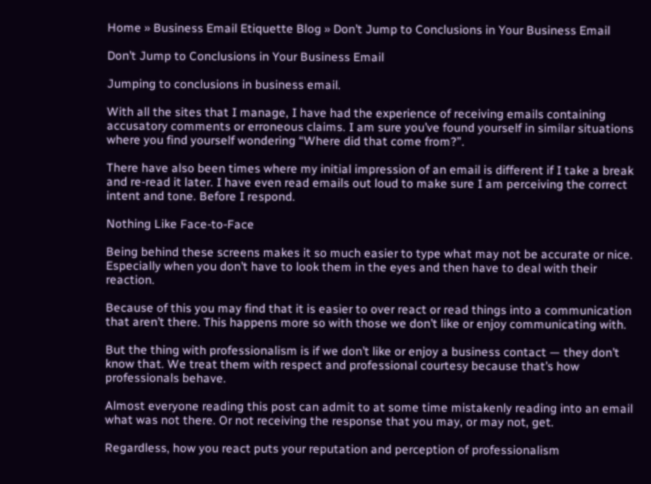Home » Business Email Etiquette Blog » Don’t Jump to Conclusions in Your Business Email

Don’t Jump to Conclusions in Your Business Email

Jumping to conclusions in business email.

With all the sites that I manage, I have had the experience of receiving emails containing accusatory comments or erroneous claims. I am sure you’ve found yourself in similar situations where you find yourself wondering “Where did that come from?”.

There have also been times where my initial impression of an email is different if I take a break and re-read it later. I have even read emails out loud to make sure I am perceiving the correct intent and tone. Before I respond.

Nothing Like Face-to-Face

Being behind these screens makes it so much easier to type what may not be accurate or nice. Especially when you don’t have to look them in the eyes and then have to deal with their reaction.

Because of this you may find that it is easier to over react or read things into a communication that aren’t there. This happens more so with those we don’t like or enjoy communicating with.

But the thing with professionalism is if we don’t like or enjoy a business contact — they don’t know that. We treat them with respect and professional courtesy because that’s how professionals behave.

Almost everyone reading this post can admit to at some time mistakenly reading into an email what was not there. Or not receiving the response that you may, or may not, get.

Regardless, how you react puts your reputation and perception of professionalism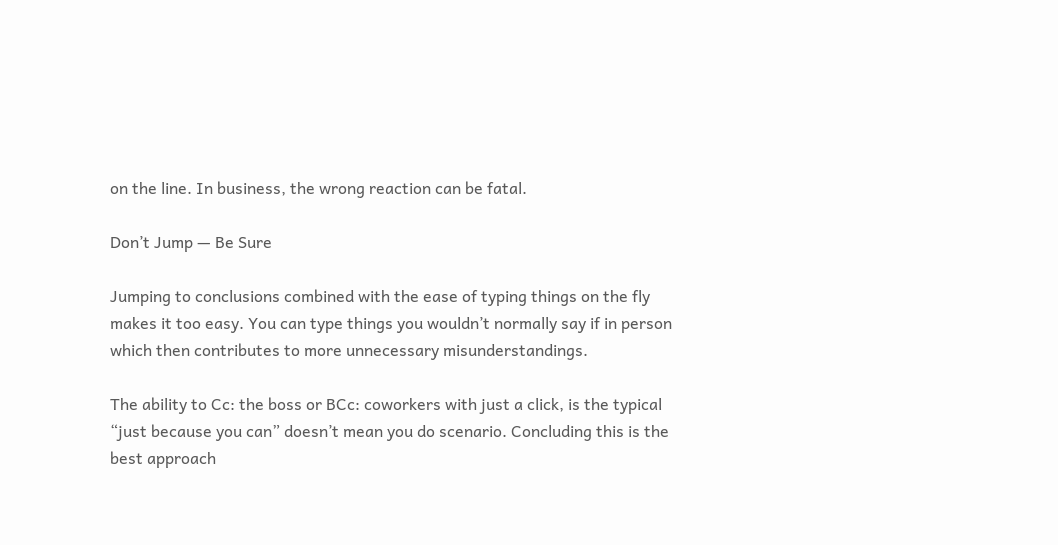on the line. In business, the wrong reaction can be fatal.

Don’t Jump — Be Sure

Jumping to conclusions combined with the ease of typing things on the fly makes it too easy. You can type things you wouldn’t normally say if in person which then contributes to more unnecessary misunderstandings.

The ability to Cc: the boss or BCc: coworkers with just a click, is the typical “just because you can” doesn’t mean you do scenario. Concluding this is the best approach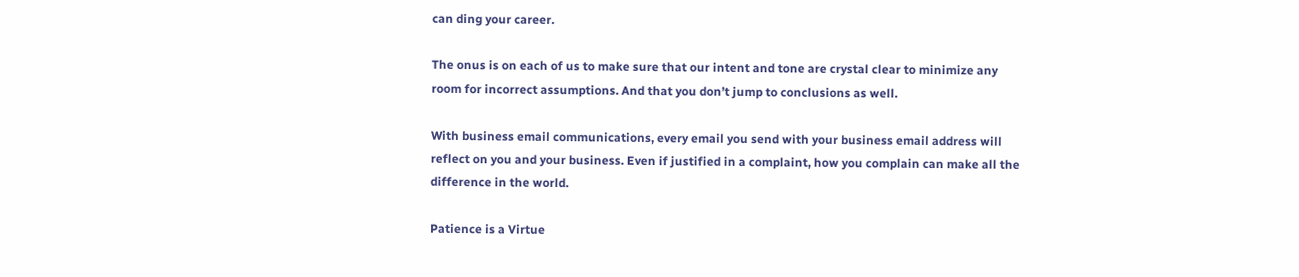can ding your career.

The onus is on each of us to make sure that our intent and tone are crystal clear to minimize any room for incorrect assumptions. And that you don’t jump to conclusions as well.

With business email communications, every email you send with your business email address will reflect on you and your business. Even if justified in a complaint, how you complain can make all the difference in the world.

Patience is a Virtue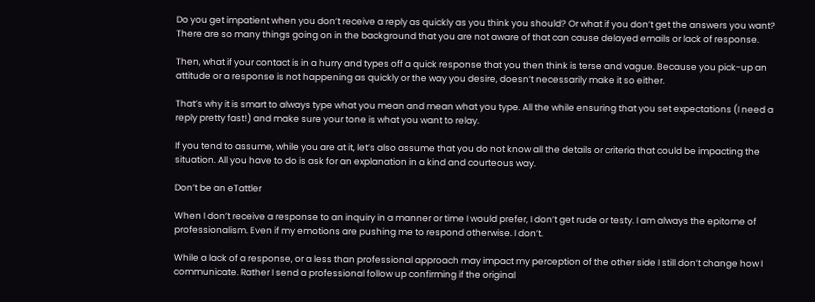Do you get impatient when you don’t receive a reply as quickly as you think you should? Or what if you don’t get the answers you want? There are so many things going on in the background that you are not aware of that can cause delayed emails or lack of response.

Then, what if your contact is in a hurry and types off a quick response that you then think is terse and vague. Because you pick-up an attitude or a response is not happening as quickly or the way you desire, doesn’t necessarily make it so either.

That’s why it is smart to always type what you mean and mean what you type. All the while ensuring that you set expectations (I need a reply pretty fast!) and make sure your tone is what you want to relay.

If you tend to assume, while you are at it, let’s also assume that you do not know all the details or criteria that could be impacting the situation. All you have to do is ask for an explanation in a kind and courteous way.

Don’t be an eTattler

When I don’t receive a response to an inquiry in a manner or time I would prefer, I don’t get rude or testy. I am always the epitome of professionalism. Even if my emotions are pushing me to respond otherwise. I don’t.

While a lack of a response, or a less than professional approach may impact my perception of the other side I still don’t change how I communicate. Rather I send a professional follow up confirming if the original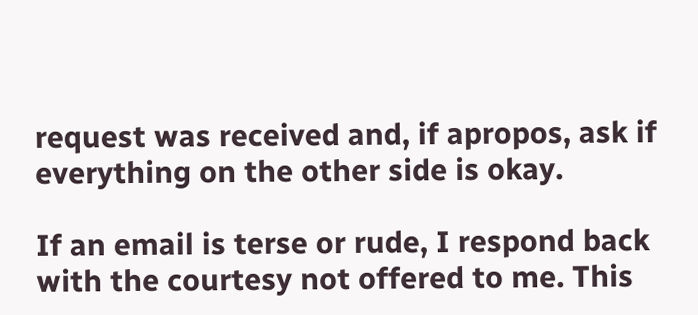request was received and, if apropos, ask if everything on the other side is okay.

If an email is terse or rude, I respond back with the courtesy not offered to me. This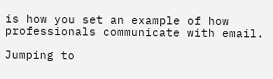is how you set an example of how professionals communicate with email.

Jumping to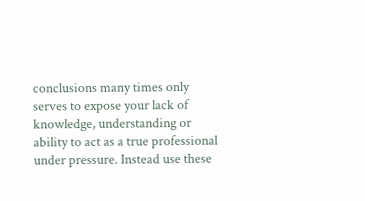conclusions many times only serves to expose your lack of knowledge, understanding or ability to act as a true professional under pressure. Instead use these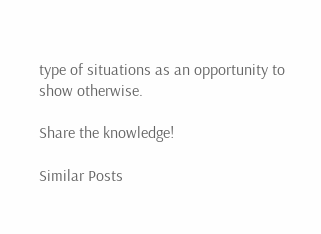type of situations as an opportunity to show otherwise.

Share the knowledge!

Similar Posts